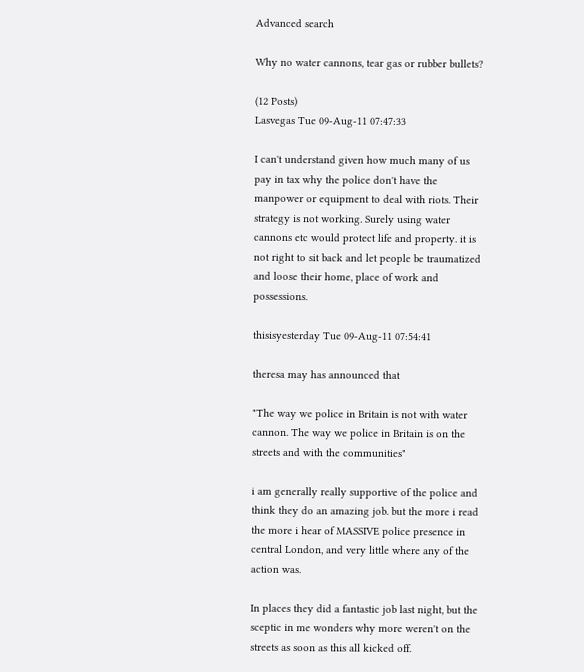Advanced search

Why no water cannons, tear gas or rubber bullets?

(12 Posts)
Lasvegas Tue 09-Aug-11 07:47:33

I can't understand given how much many of us pay in tax why the police don't have the manpower or equipment to deal with riots. Their strategy is not working. Surely using water cannons etc would protect life and property. it is not right to sit back and let people be traumatized and loose their home, place of work and possessions.

thisisyesterday Tue 09-Aug-11 07:54:41

theresa may has announced that

"The way we police in Britain is not with water cannon. The way we police in Britain is on the streets and with the communities"

i am generally really supportive of the police and think they do an amazing job. but the more i read the more i hear of MASSIVE police presence in central London, and very little where any of the action was.

In places they did a fantastic job last night, but the sceptic in me wonders why more weren't on the streets as soon as this all kicked off.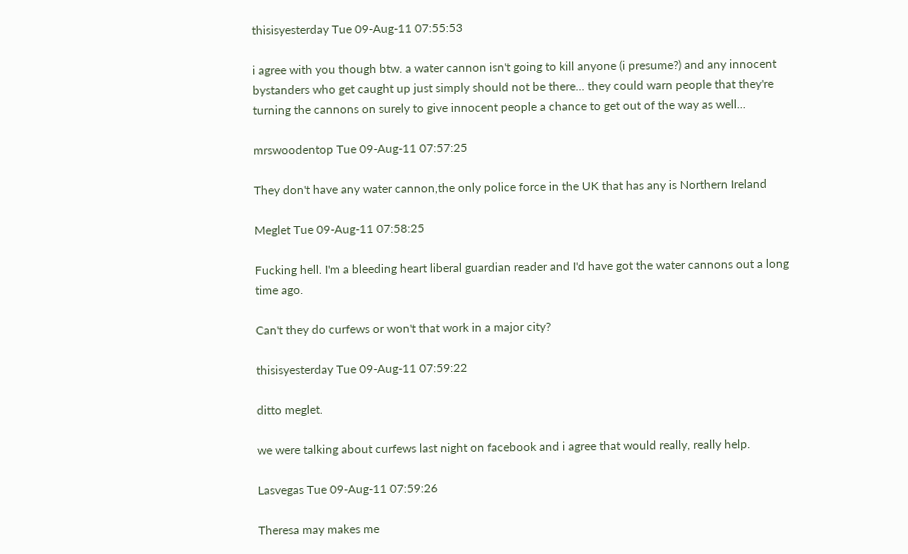thisisyesterday Tue 09-Aug-11 07:55:53

i agree with you though btw. a water cannon isn't going to kill anyone (i presume?) and any innocent bystanders who get caught up just simply should not be there... they could warn people that they're turning the cannons on surely to give innocent people a chance to get out of the way as well...

mrswoodentop Tue 09-Aug-11 07:57:25

They don't have any water cannon,the only police force in the UK that has any is Northern Ireland

Meglet Tue 09-Aug-11 07:58:25

Fucking hell. I'm a bleeding heart liberal guardian reader and I'd have got the water cannons out a long time ago.

Can't they do curfews or won't that work in a major city?

thisisyesterday Tue 09-Aug-11 07:59:22

ditto meglet.

we were talking about curfews last night on facebook and i agree that would really, really help.

Lasvegas Tue 09-Aug-11 07:59:26

Theresa may makes me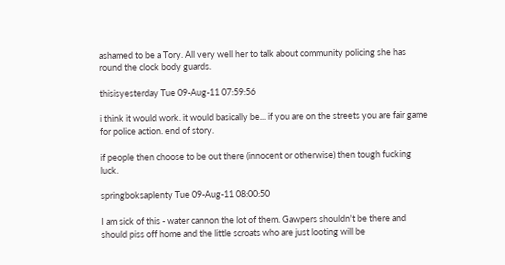ashamed to be a Tory. All very well her to talk about community policing she has round the clock body guards.

thisisyesterday Tue 09-Aug-11 07:59:56

i think it would work. it would basically be... if you are on the streets you are fair game for police action. end of story.

if people then choose to be out there (innocent or otherwise) then tough fucking luck.

springboksaplenty Tue 09-Aug-11 08:00:50

I am sick of this - water cannon the lot of them. Gawpers shouldn't be there and should piss off home and the little scroats who are just looting will be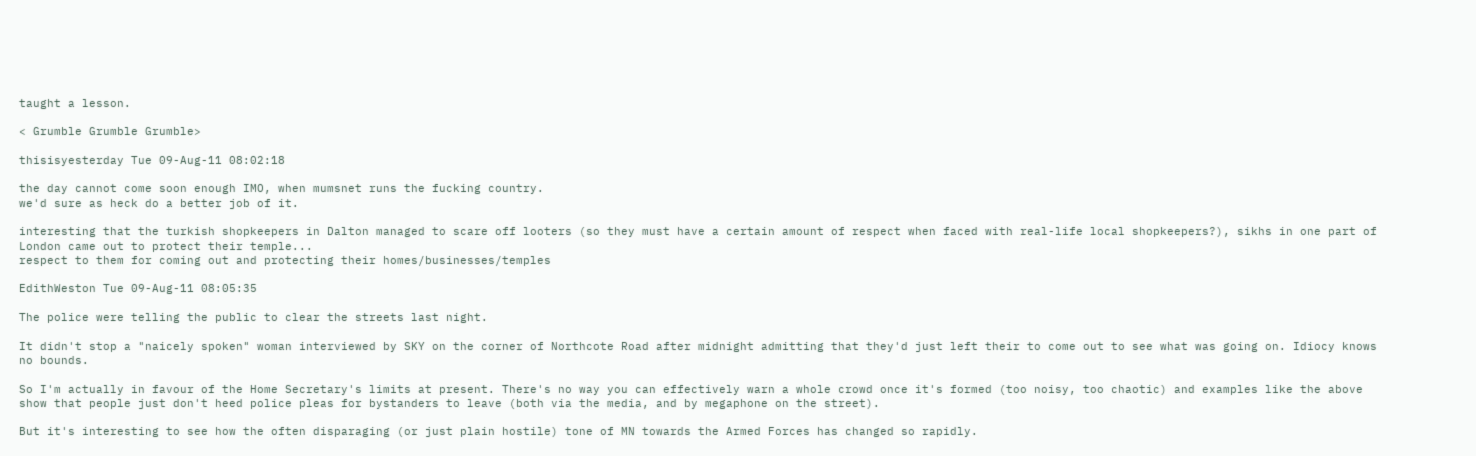taught a lesson.

< Grumble Grumble Grumble>

thisisyesterday Tue 09-Aug-11 08:02:18

the day cannot come soon enough IMO, when mumsnet runs the fucking country.
we'd sure as heck do a better job of it.

interesting that the turkish shopkeepers in Dalton managed to scare off looters (so they must have a certain amount of respect when faced with real-life local shopkeepers?), sikhs in one part of London came out to protect their temple...
respect to them for coming out and protecting their homes/businesses/temples

EdithWeston Tue 09-Aug-11 08:05:35

The police were telling the public to clear the streets last night.

It didn't stop a "naicely spoken" woman interviewed by SKY on the corner of Northcote Road after midnight admitting that they'd just left their to come out to see what was going on. Idiocy knows no bounds.

So I'm actually in favour of the Home Secretary's limits at present. There's no way you can effectively warn a whole crowd once it's formed (too noisy, too chaotic) and examples like the above show that people just don't heed police pleas for bystanders to leave (both via the media, and by megaphone on the street).

But it's interesting to see how the often disparaging (or just plain hostile) tone of MN towards the Armed Forces has changed so rapidly.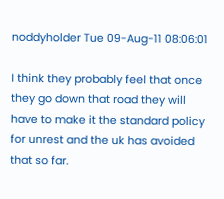noddyholder Tue 09-Aug-11 08:06:01

I think they probably feel that once they go down that road they will have to make it the standard policy for unrest and the uk has avoided that so far.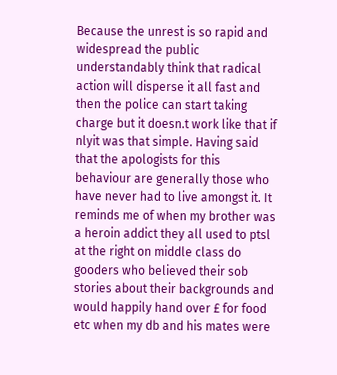Because the unrest is so rapid and widespread the public understandably think that radical action will disperse it all fast and then the police can start taking charge but it doesn.t work like that if nlyit was that simple. Having said that the apologists for this behaviour are generally those who have never had to live amongst it. It reminds me of when my brother was a heroin addict they all used to ptsl at the right on middle class do gooders who believed their sob stories about their backgrounds and would happily hand over £ for food etc when my db and his mates were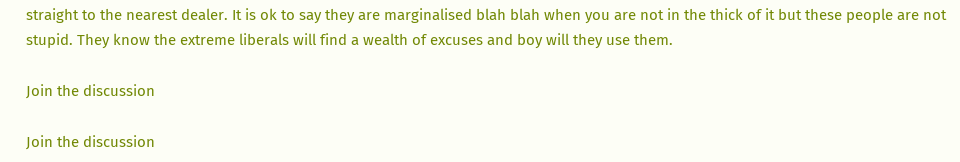straight to the nearest dealer. It is ok to say they are marginalised blah blah when you are not in the thick of it but these people are not stupid. They know the extreme liberals will find a wealth of excuses and boy will they use them.

Join the discussion

Join the discussion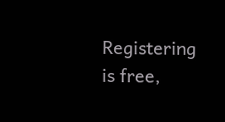Registering is free,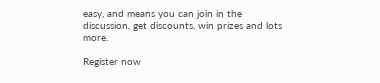easy, and means you can join in the discussion, get discounts, win prizes and lots more.

Register now